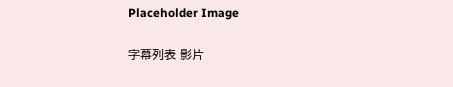Placeholder Image

字幕列表 影片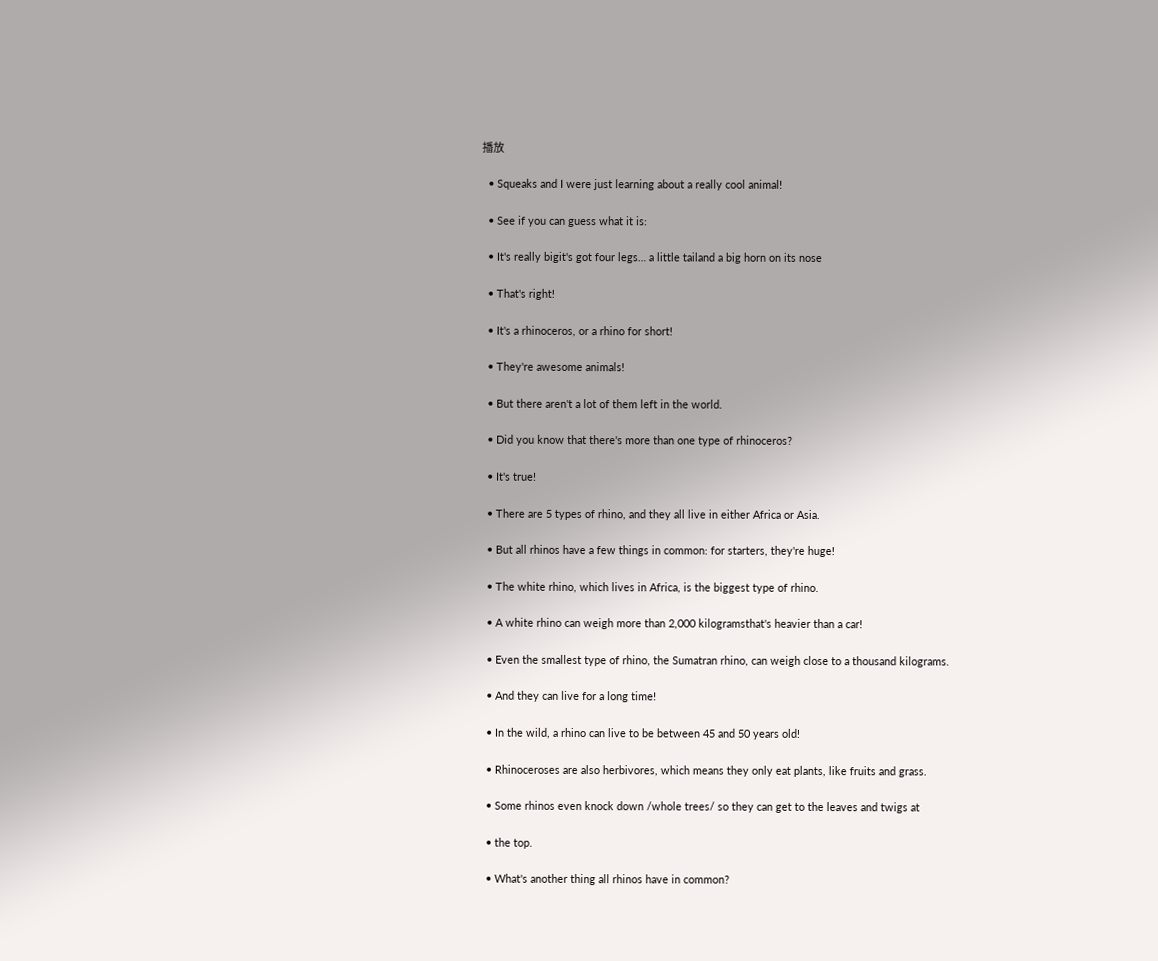播放

  • Squeaks and I were just learning about a really cool animal!

  • See if you can guess what it is:

  • It's really bigit's got four legs… a little tailand a big horn on its nose

  • That's right!

  • It's a rhinoceros, or a rhino for short!

  • They're awesome animals!

  • But there aren't a lot of them left in the world.

  • Did you know that there's more than one type of rhinoceros?

  • It's true!

  • There are 5 types of rhino, and they all live in either Africa or Asia.

  • But all rhinos have a few things in common: for starters, they're huge!

  • The white rhino, which lives in Africa, is the biggest type of rhino.

  • A white rhino can weigh more than 2,000 kilogramsthat's heavier than a car!

  • Even the smallest type of rhino, the Sumatran rhino, can weigh close to a thousand kilograms.

  • And they can live for a long time!

  • In the wild, a rhino can live to be between 45 and 50 years old!

  • Rhinoceroses are also herbivores, which means they only eat plants, like fruits and grass.

  • Some rhinos even knock down /whole trees/ so they can get to the leaves and twigs at

  • the top.

  • What's another thing all rhinos have in common?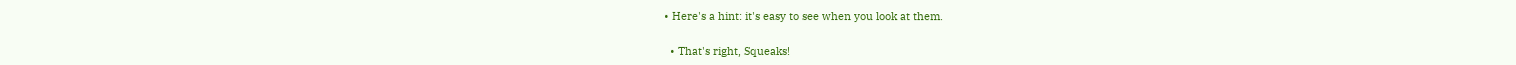• Here's a hint: it's easy to see when you look at them.

  • That's right, Squeaks!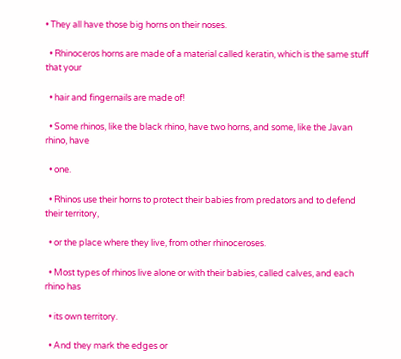• They all have those big horns on their noses.

  • Rhinoceros horns are made of a material called keratin, which is the same stuff that your

  • hair and fingernails are made of!

  • Some rhinos, like the black rhino, have two horns, and some, like the Javan rhino, have

  • one.

  • Rhinos use their horns to protect their babies from predators and to defend their territory,

  • or the place where they live, from other rhinoceroses.

  • Most types of rhinos live alone or with their babies, called calves, and each rhino has

  • its own territory.

  • And they mark the edges or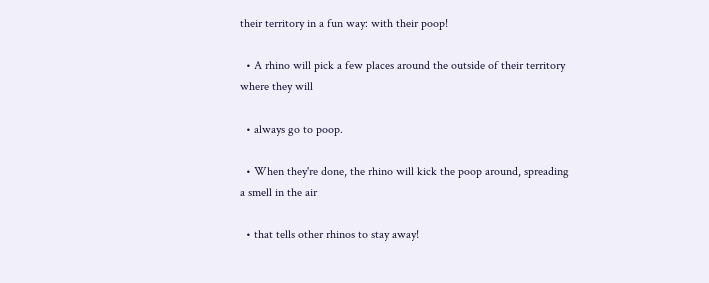their territory in a fun way: with their poop!

  • A rhino will pick a few places around the outside of their territory where they will

  • always go to poop.

  • When they're done, the rhino will kick the poop around, spreading a smell in the air

  • that tells other rhinos to stay away!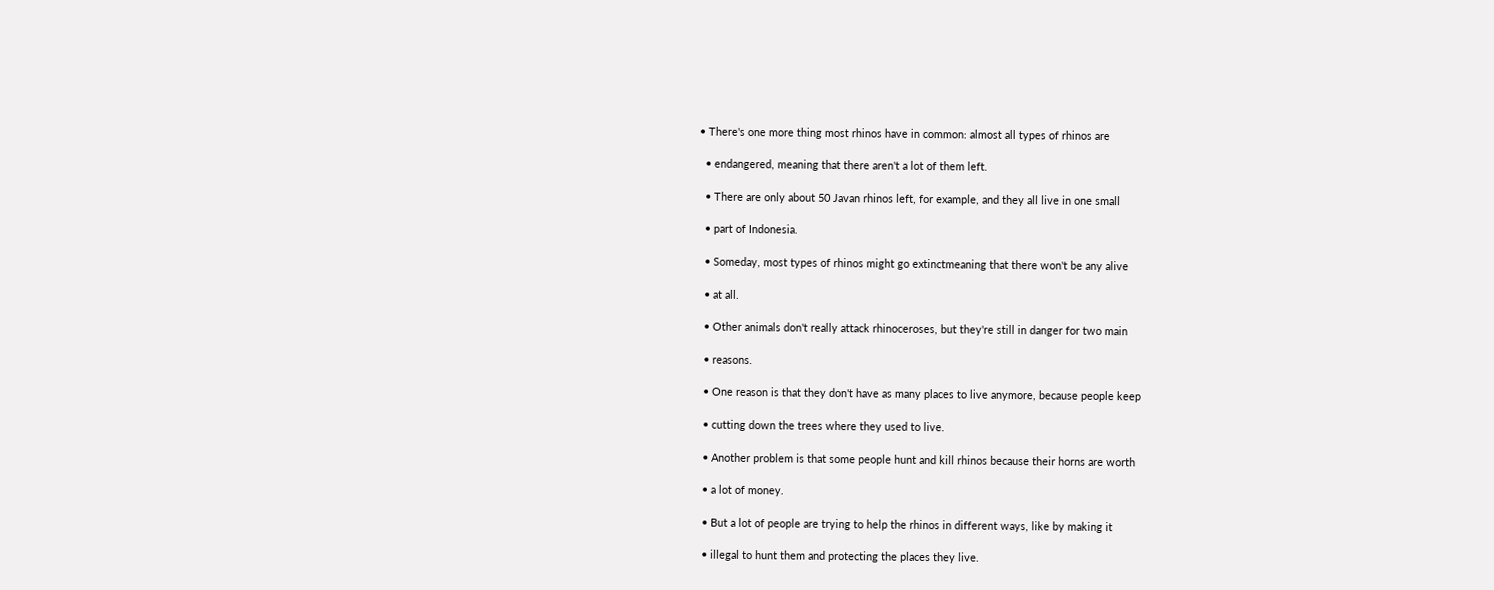• There's one more thing most rhinos have in common: almost all types of rhinos are

  • endangered, meaning that there aren't a lot of them left.

  • There are only about 50 Javan rhinos left, for example, and they all live in one small

  • part of Indonesia.

  • Someday, most types of rhinos might go extinctmeaning that there won't be any alive

  • at all.

  • Other animals don't really attack rhinoceroses, but they're still in danger for two main

  • reasons.

  • One reason is that they don't have as many places to live anymore, because people keep

  • cutting down the trees where they used to live.

  • Another problem is that some people hunt and kill rhinos because their horns are worth

  • a lot of money.

  • But a lot of people are trying to help the rhinos in different ways, like by making it

  • illegal to hunt them and protecting the places they live.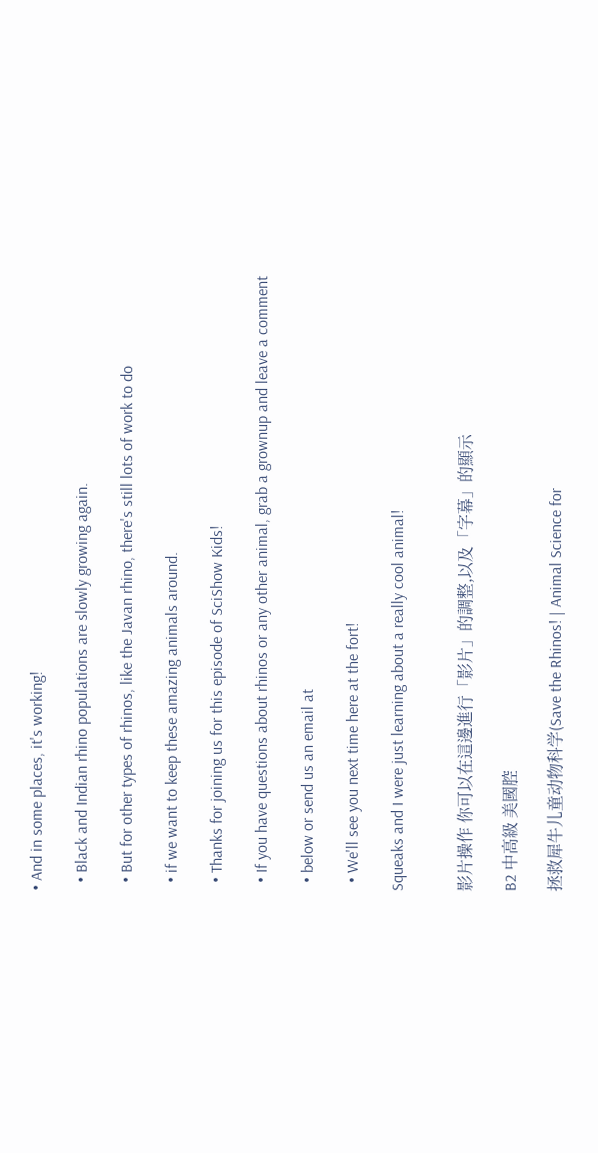• And in some places, it's working!

  • Black and Indian rhino populations are slowly growing again.

  • But for other types of rhinos, like the Javan rhino, there's still lots of work to do

  • if we want to keep these amazing animals around.

  • Thanks for joining us for this episode of SciShow Kids!

  • If you have questions about rhinos or any other animal, grab a grownup and leave a comment

  • below or send us an email at

  • We'll see you next time here at the fort!

Squeaks and I were just learning about a really cool animal!


影片操作 你可以在這邊進行「影片」的調整,以及「字幕」的顯示

B2 中高級 美國腔

拯救犀牛儿童动物科学(Save the Rhinos! | Animal Science for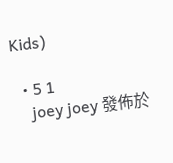Kids)

  • 5 1
    joey joey 發佈於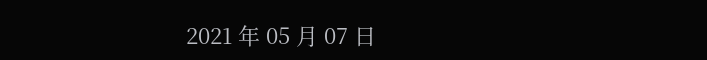2021 年 05 月 07 日